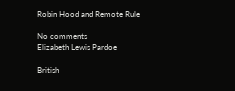Robin Hood and Remote Rule

No comments
Elizabeth Lewis Pardoe

British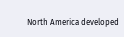North America developed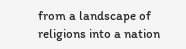from a landscape of religions into a nation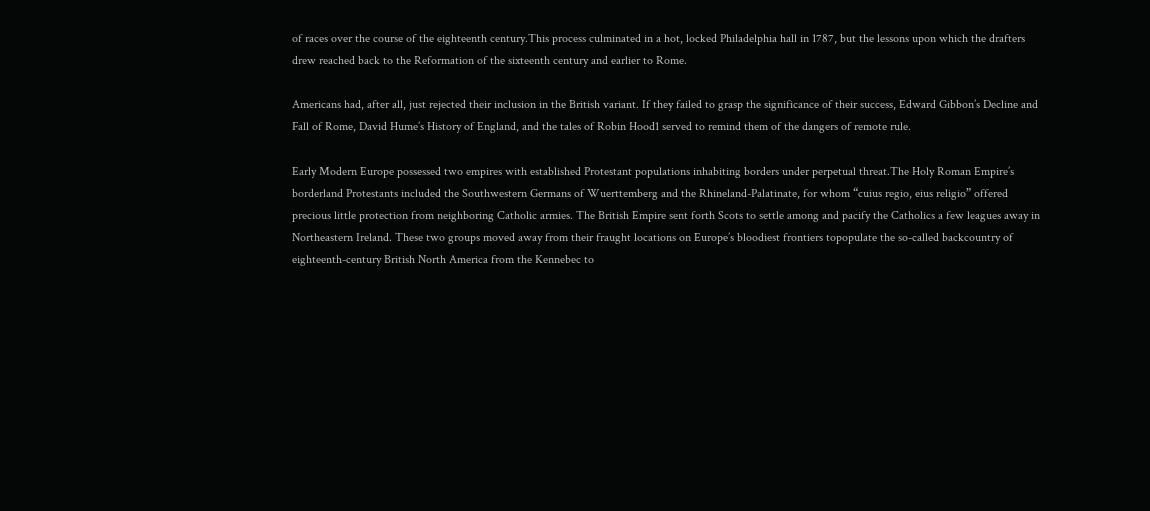of races over the course of the eighteenth century.This process culminated in a hot, locked Philadelphia hall in 1787, but the lessons upon which the drafters drew reached back to the Reformation of the sixteenth century and earlier to Rome.

Americans had, after all, just rejected their inclusion in the British variant. If they failed to grasp the significance of their success, Edward Gibbon’s Decline and Fall of Rome, David Hume’s History of England, and the tales of Robin Hood1 served to remind them of the dangers of remote rule.

Early Modern Europe possessed two empires with established Protestant populations inhabiting borders under perpetual threat.The Holy Roman Empire’s borderland Protestants included the Southwestern Germans of Wuerttemberg and the Rhineland-Palatinate, for whom “cuius regio, eius religio” offered precious little protection from neighboring Catholic armies. The British Empire sent forth Scots to settle among and pacify the Catholics a few leagues away in Northeastern Ireland. These two groups moved away from their fraught locations on Europe’s bloodiest frontiers topopulate the so-called backcountry of eighteenth-century British North America from the Kennebec to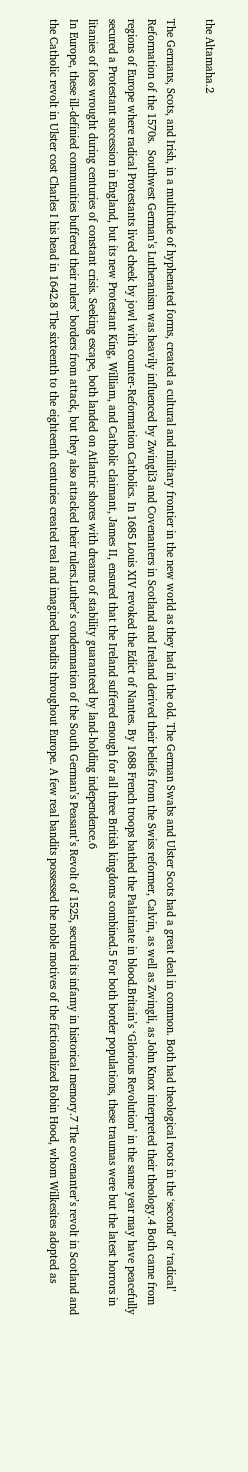the Altamaha.2

The Germans, Scots, and Irish, in a multitude of hyphenated forms, created a cultural and military frontier in the new world as they had in the old. The German Swabs and Ulster Scots had a great deal in common. Both had theological roots in the ‘second’ or ‘radical’ Reformation of the 1570s.  Southwest German’s Lutheranism was heavily influenced by Zwingli3 and Covenanters in Scotland and Ireland derived their beliefs from the Swiss reformer, Calvin, as well as Zwingli, as John Knox interpreted their theology.4 Both came from regions of Europe where radical Protestants lived cheek by jowl with counter-Reformation Catholics. In 1685 Louis XIV revoked the Edict of Nantes. By 1688 French troops bathed the Palatinate in blood.Britain’s ‘Glorious Revolution’ in the same year may have peacefully secured a Protestant succession in England, but its new Protestant King, William, and Catholic claimant, James II, ensured that the Ireland suffered enough for all three British kingdoms combined.5 For both border populations, these traumas were but the latest horrors in litanies of loss wrought during centuries of constant crisis. Seeking escape, both landed on Atlantic shores with dreams of stability guaranteed by land-holding independence.6
In Europe, these ill-definied communities buffered their rulers’ borders from attack, but they also attacked their rulers.Luther’s condemnation of the South German’s Peasant’s Revolt of 1525, secured its infamy in historical memory.7 The covenanter’s revolt in Scotland and the Catholic revolt in Ulster cost Charles I his head in 1642.8 The sixteenth to the eighteenth centuries created real and imagined bandits throughout Europe. A few real bandits possessed the noble motives of the fictionalized Robin Hood, whom Wilkesites adopted as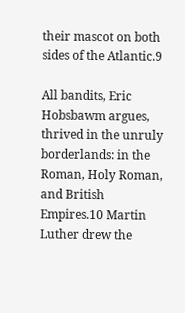their mascot on both sides of the Atlantic.9

All bandits, Eric Hobsbawm argues, thrived in the unruly borderlands: in the Roman, Holy Roman, and British Empires.10 Martin Luther drew the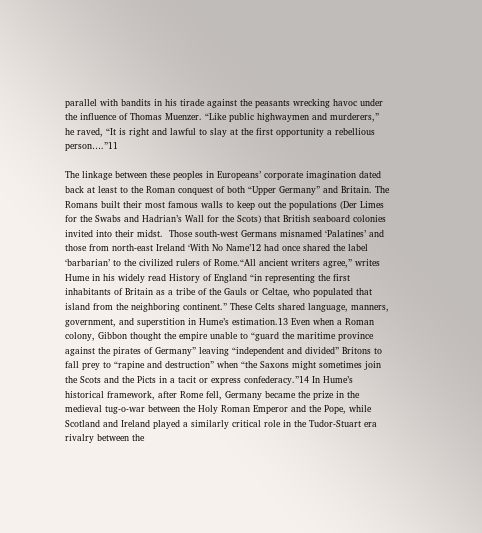parallel with bandits in his tirade against the peasants wrecking havoc under the influence of Thomas Muenzer. “Like public highwaymen and murderers,” he raved, “It is right and lawful to slay at the first opportunity a rebellious person….”11

The linkage between these peoples in Europeans’ corporate imagination dated back at least to the Roman conquest of both “Upper Germany” and Britain. The Romans built their most famous walls to keep out the populations (Der Limes for the Swabs and Hadrian’s Wall for the Scots) that British seaboard colonies invited into their midst.  Those south-west Germans misnamed ‘Palatines’ and those from north-east Ireland ‘With No Name’12 had once shared the label ‘barbarian’ to the civilized rulers of Rome.“All ancient writers agree,” writes Hume in his widely read History of England “in representing the first inhabitants of Britain as a tribe of the Gauls or Celtae, who populated that island from the neighboring continent.” These Celts shared language, manners, government, and superstition in Hume’s estimation.13 Even when a Roman colony, Gibbon thought the empire unable to “guard the maritime province against the pirates of Germany” leaving “independent and divided” Britons to fall prey to “rapine and destruction” when “the Saxons might sometimes join the Scots and the Picts in a tacit or express confederacy.”14 In Hume’s historical framework, after Rome fell, Germany became the prize in the medieval tug-o-war between the Holy Roman Emperor and the Pope, while Scotland and Ireland played a similarly critical role in the Tudor-Stuart era rivalry between the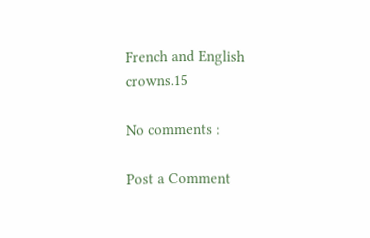French and English crowns.15

No comments :

Post a Comment